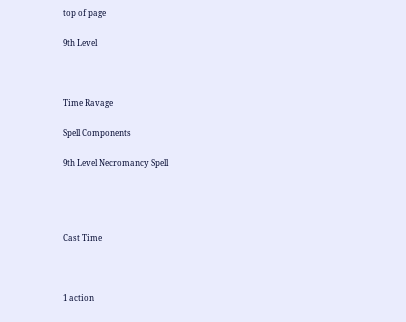top of page

9th Level



Time Ravage

Spell Components

9th Level Necromancy Spell




Cast Time



1 action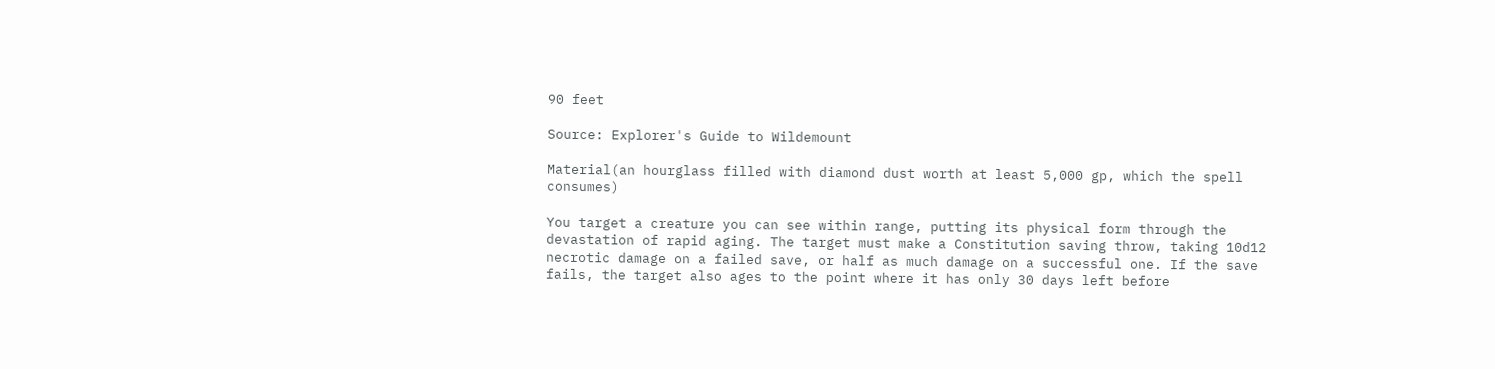90 feet

Source: Explorer's Guide to Wildemount

Material(an hourglass filled with diamond dust worth at least 5,000 gp, which the spell consumes)

You target a creature you can see within range, putting its physical form through the devastation of rapid aging. The target must make a Constitution saving throw, taking 10d12 necrotic damage on a failed save, or half as much damage on a successful one. If the save fails, the target also ages to the point where it has only 30 days left before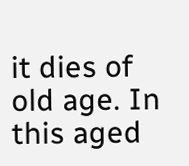it dies of old age. In this aged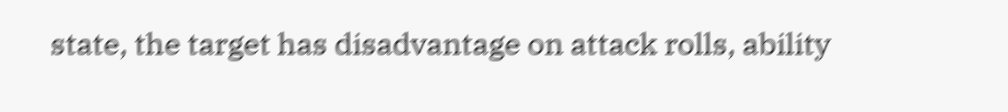state, the target has disadvantage on attack rolls, ability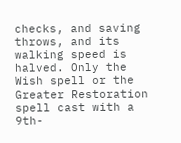checks, and saving throws, and its walking speed is halved. Only the Wish spell or the Greater Restoration spell cast with a 9th-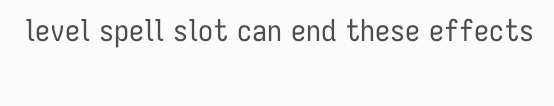level spell slot can end these effects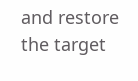and restore the target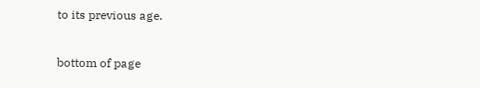to its previous age.

bottom of page